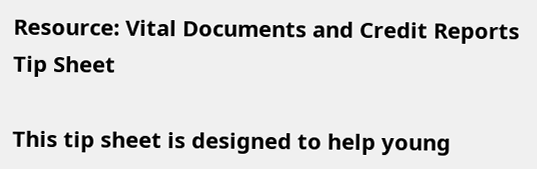Resource: Vital Documents and Credit Reports Tip Sheet

This tip sheet is designed to help young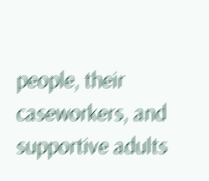people, their caseworkers, and supportive adults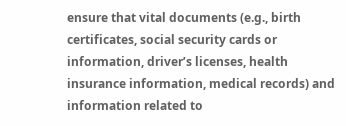ensure that vital documents (e.g., birth certificates, social security cards or information, driver’s licenses, health insurance information, medical records) and information related to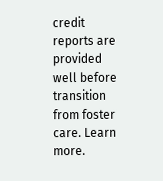credit reports are provided well before transition from foster care. Learn more.